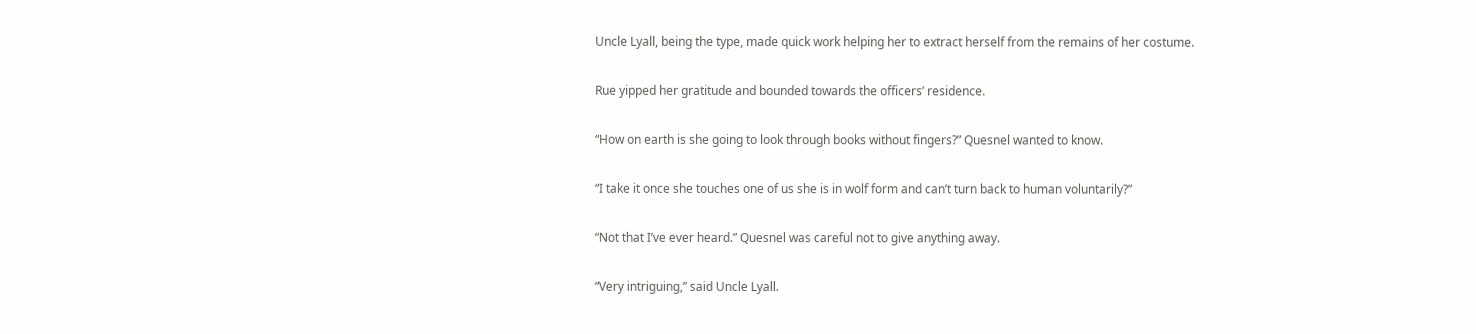Uncle Lyall, being the type, made quick work helping her to extract herself from the remains of her costume.

Rue yipped her gratitude and bounded towards the officers’ residence.

“How on earth is she going to look through books without fingers?” Quesnel wanted to know.

“I take it once she touches one of us she is in wolf form and can’t turn back to human voluntarily?”

“Not that I’ve ever heard.” Quesnel was careful not to give anything away.

“Very intriguing,” said Uncle Lyall.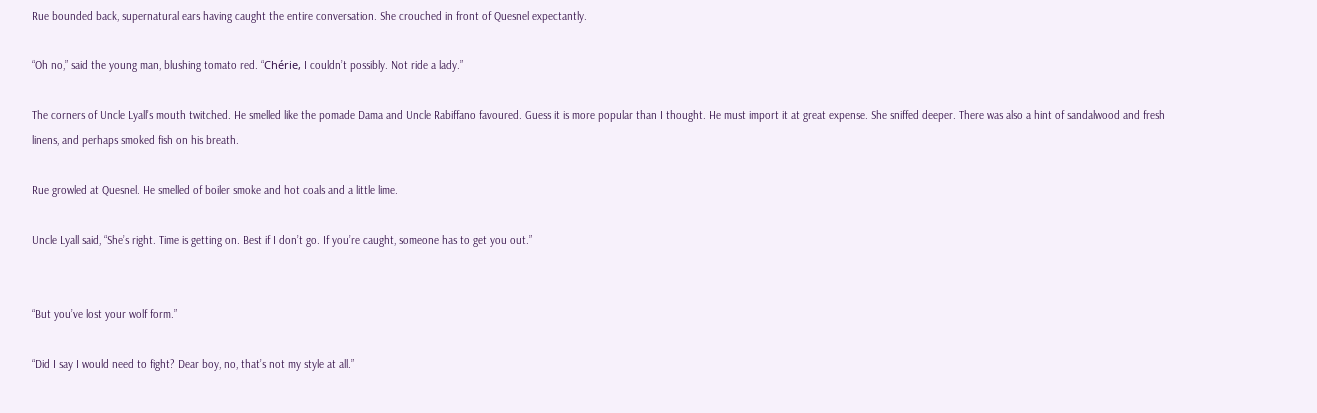Rue bounded back, supernatural ears having caught the entire conversation. She crouched in front of Quesnel expectantly.

“Oh no,” said the young man, blushing tomato red. “Chérie, I couldn’t possibly. Not ride a lady.”

The corners of Uncle Lyall’s mouth twitched. He smelled like the pomade Dama and Uncle Rabiffano favoured. Guess it is more popular than I thought. He must import it at great expense. She sniffed deeper. There was also a hint of sandalwood and fresh linens, and perhaps smoked fish on his breath.

Rue growled at Quesnel. He smelled of boiler smoke and hot coals and a little lime.

Uncle Lyall said, “She’s right. Time is getting on. Best if I don’t go. If you’re caught, someone has to get you out.”


“But you’ve lost your wolf form.”

“Did I say I would need to fight? Dear boy, no, that’s not my style at all.”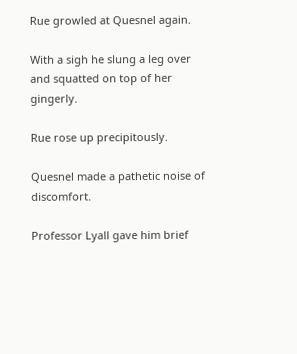Rue growled at Quesnel again.

With a sigh he slung a leg over and squatted on top of her gingerly.

Rue rose up precipitously.

Quesnel made a pathetic noise of discomfort.

Professor Lyall gave him brief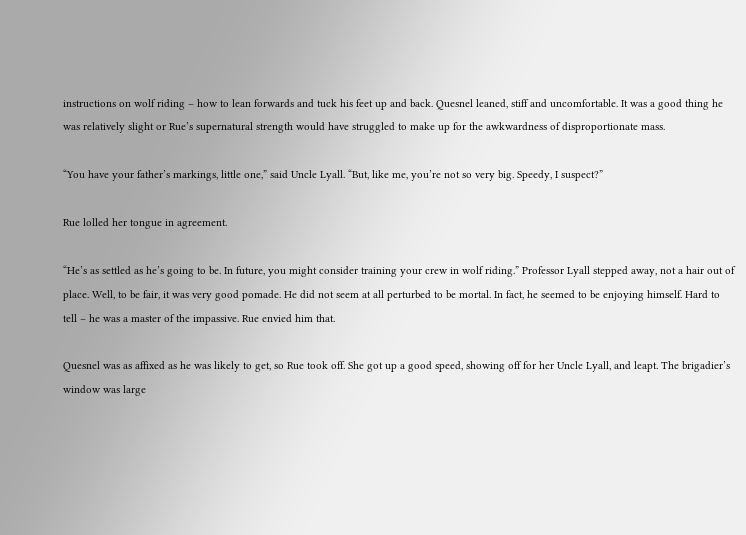instructions on wolf riding – how to lean forwards and tuck his feet up and back. Quesnel leaned, stiff and uncomfortable. It was a good thing he was relatively slight or Rue’s supernatural strength would have struggled to make up for the awkwardness of disproportionate mass.

“You have your father’s markings, little one,” said Uncle Lyall. “But, like me, you’re not so very big. Speedy, I suspect?”

Rue lolled her tongue in agreement.

“He’s as settled as he’s going to be. In future, you might consider training your crew in wolf riding.” Professor Lyall stepped away, not a hair out of place. Well, to be fair, it was very good pomade. He did not seem at all perturbed to be mortal. In fact, he seemed to be enjoying himself. Hard to tell – he was a master of the impassive. Rue envied him that.

Quesnel was as affixed as he was likely to get, so Rue took off. She got up a good speed, showing off for her Uncle Lyall, and leapt. The brigadier’s window was large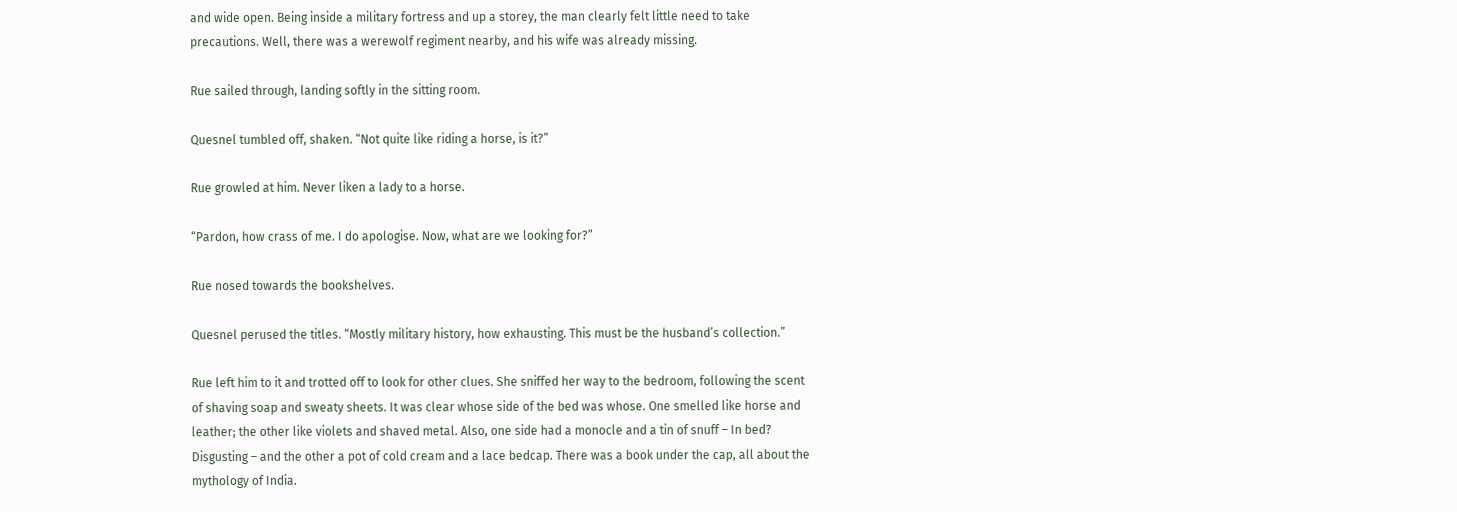and wide open. Being inside a military fortress and up a storey, the man clearly felt little need to take precautions. Well, there was a werewolf regiment nearby, and his wife was already missing.

Rue sailed through, landing softly in the sitting room.

Quesnel tumbled off, shaken. “Not quite like riding a horse, is it?”

Rue growled at him. Never liken a lady to a horse.

“Pardon, how crass of me. I do apologise. Now, what are we looking for?”

Rue nosed towards the bookshelves.

Quesnel perused the titles. “Mostly military history, how exhausting. This must be the husband’s collection.”

Rue left him to it and trotted off to look for other clues. She sniffed her way to the bedroom, following the scent of shaving soap and sweaty sheets. It was clear whose side of the bed was whose. One smelled like horse and leather; the other like violets and shaved metal. Also, one side had a monocle and a tin of snuff – In bed? Disgusting – and the other a pot of cold cream and a lace bedcap. There was a book under the cap, all about the mythology of India.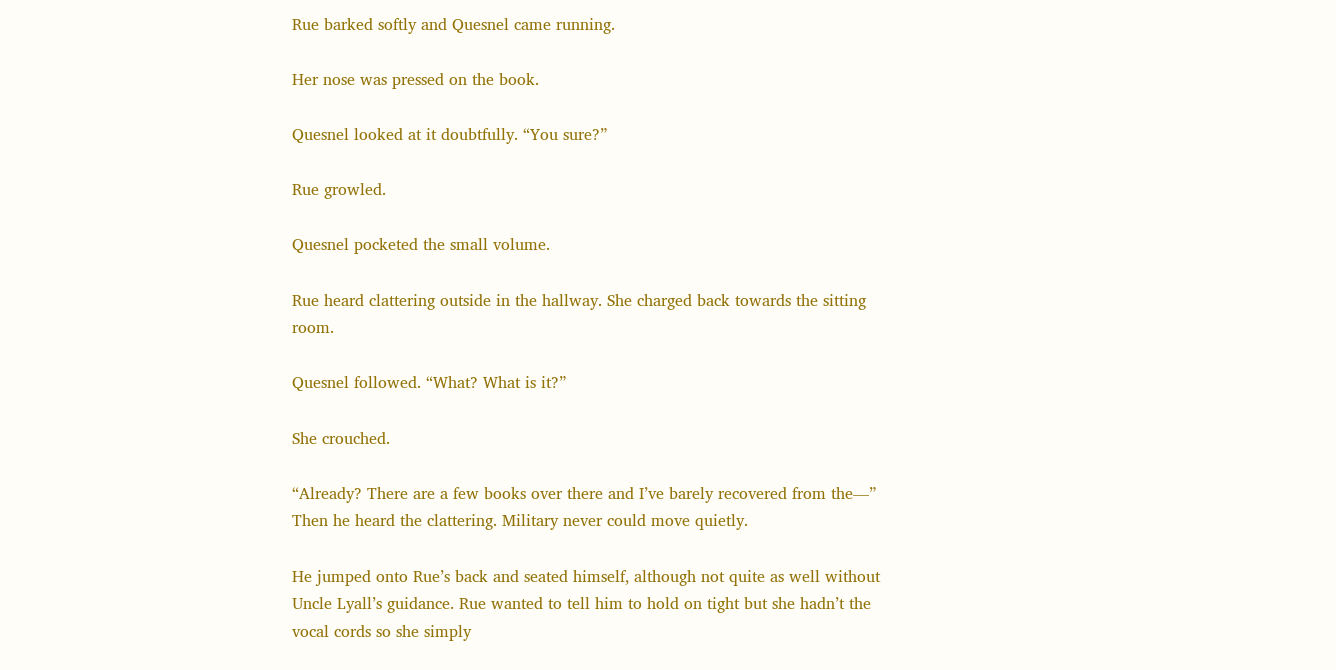Rue barked softly and Quesnel came running.

Her nose was pressed on the book.

Quesnel looked at it doubtfully. “You sure?”

Rue growled.

Quesnel pocketed the small volume.

Rue heard clattering outside in the hallway. She charged back towards the sitting room.

Quesnel followed. “What? What is it?”

She crouched.

“Already? There are a few books over there and I’ve barely recovered from the––” Then he heard the clattering. Military never could move quietly.

He jumped onto Rue’s back and seated himself, although not quite as well without Uncle Lyall’s guidance. Rue wanted to tell him to hold on tight but she hadn’t the vocal cords so she simply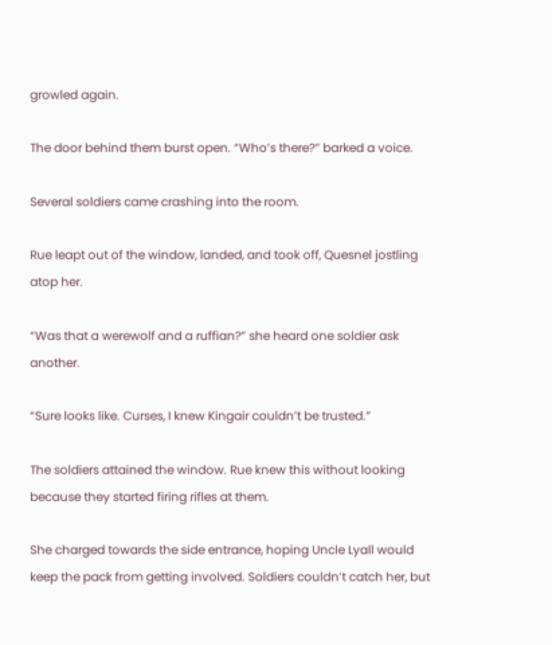growled again.

The door behind them burst open. “Who’s there?” barked a voice.

Several soldiers came crashing into the room.

Rue leapt out of the window, landed, and took off, Quesnel jostling atop her.

“Was that a werewolf and a ruffian?” she heard one soldier ask another.

“Sure looks like. Curses, I knew Kingair couldn’t be trusted.”

The soldiers attained the window. Rue knew this without looking because they started firing rifles at them.

She charged towards the side entrance, hoping Uncle Lyall would keep the pack from getting involved. Soldiers couldn’t catch her, but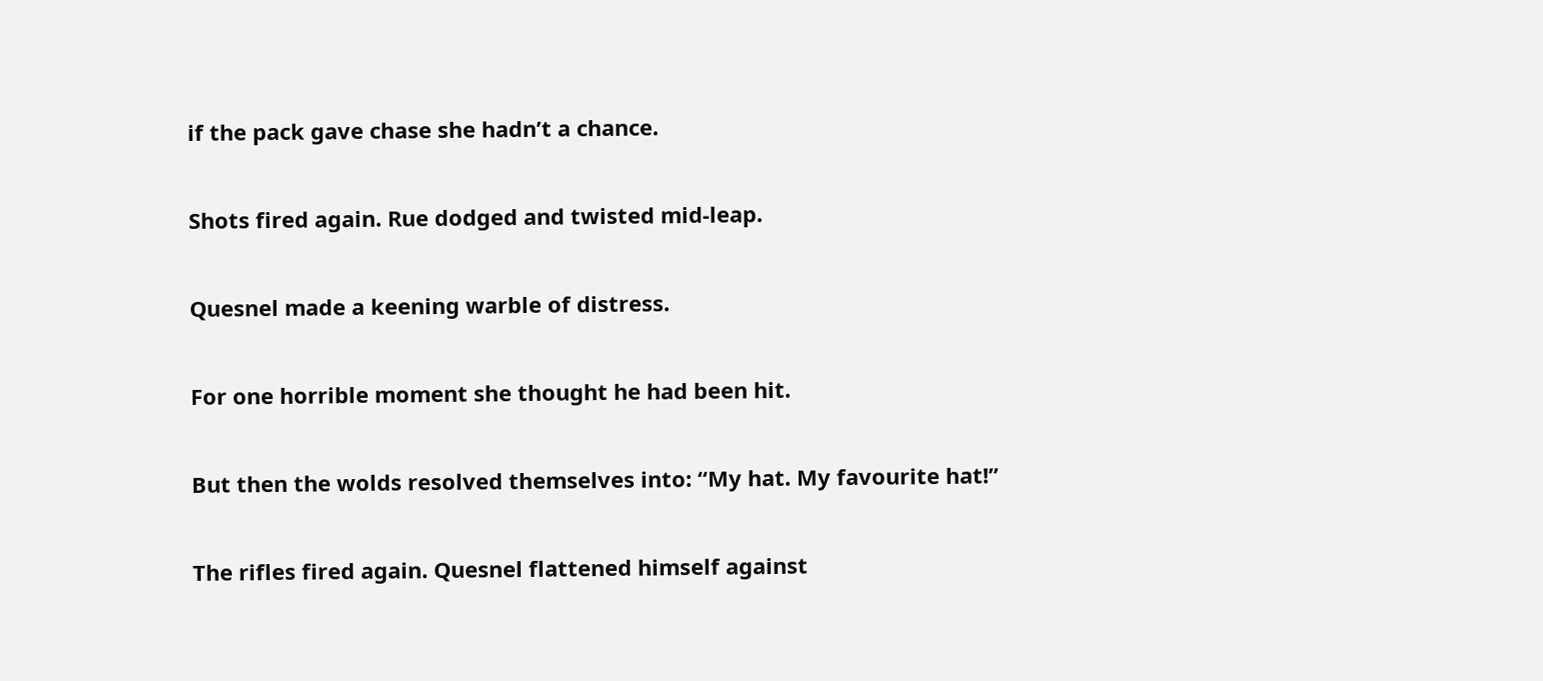if the pack gave chase she hadn’t a chance.

Shots fired again. Rue dodged and twisted mid-leap.

Quesnel made a keening warble of distress.

For one horrible moment she thought he had been hit.

But then the wolds resolved themselves into: “My hat. My favourite hat!”

The rifles fired again. Quesnel flattened himself against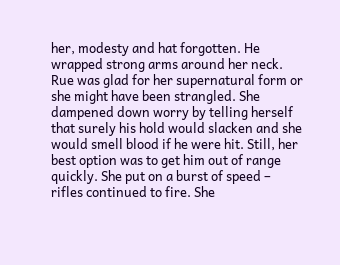her, modesty and hat forgotten. He wrapped strong arms around her neck. Rue was glad for her supernatural form or she might have been strangled. She dampened down worry by telling herself that surely his hold would slacken and she would smell blood if he were hit. Still, her best option was to get him out of range quickly. She put on a burst of speed – rifles continued to fire. She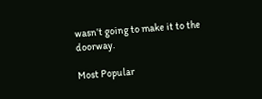wasn’t going to make it to the doorway.

Most Popular